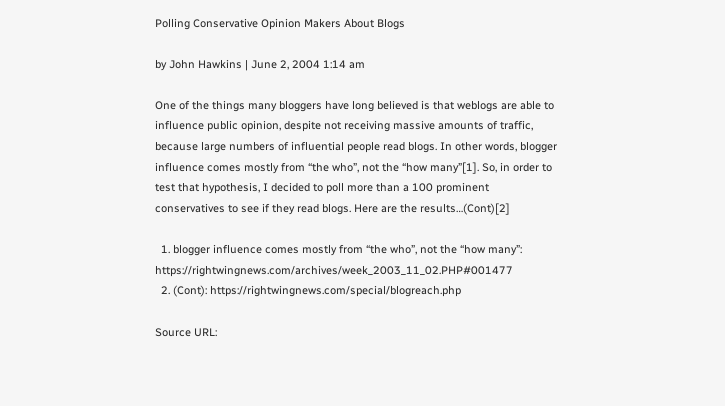Polling Conservative Opinion Makers About Blogs

by John Hawkins | June 2, 2004 1:14 am

One of the things many bloggers have long believed is that weblogs are able to influence public opinion, despite not receiving massive amounts of traffic, because large numbers of influential people read blogs. In other words, blogger influence comes mostly from “the who”, not the “how many”[1]. So, in order to test that hypothesis, I decided to poll more than a 100 prominent conservatives to see if they read blogs. Here are the results…(Cont)[2]

  1. blogger influence comes mostly from “the who”, not the “how many”: https://rightwingnews.com/archives/week_2003_11_02.PHP#001477
  2. (Cont): https://rightwingnews.com/special/blogreach.php

Source URL: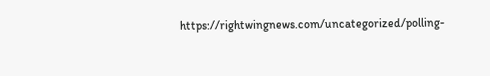https://rightwingnews.com/uncategorized/polling-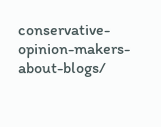conservative-opinion-makers-about-blogs/